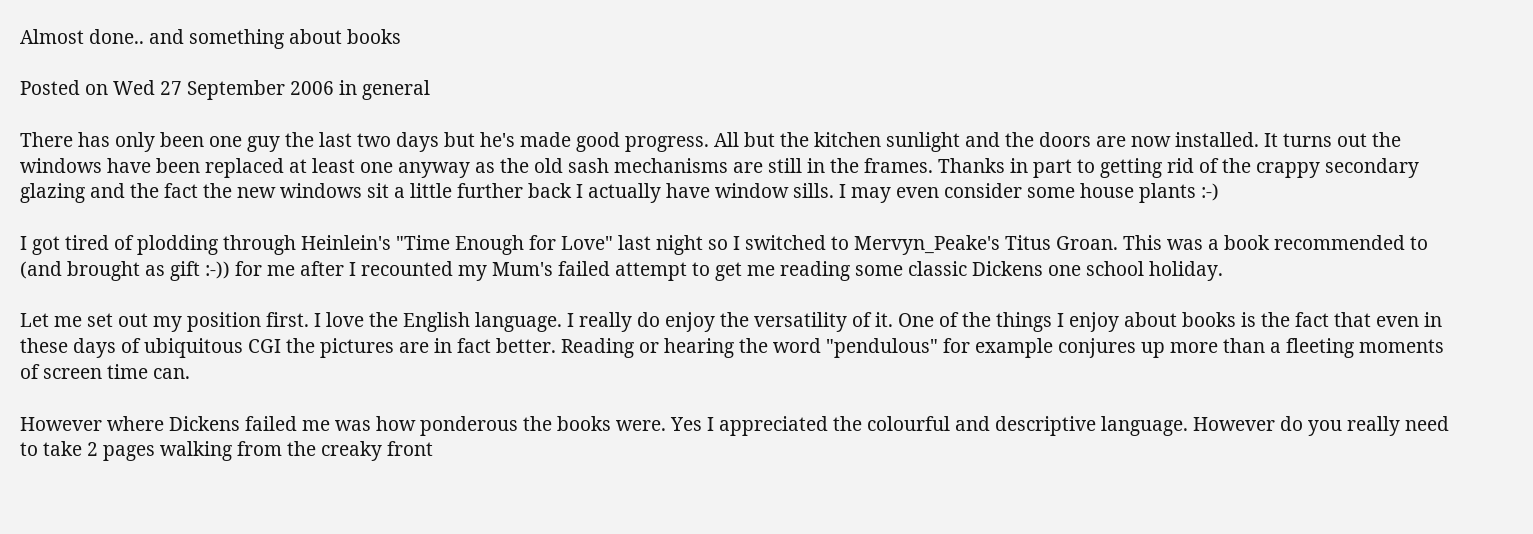Almost done.. and something about books

Posted on Wed 27 September 2006 in general

There has only been one guy the last two days but he's made good progress. All but the kitchen sunlight and the doors are now installed. It turns out the windows have been replaced at least one anyway as the old sash mechanisms are still in the frames. Thanks in part to getting rid of the crappy secondary glazing and the fact the new windows sit a little further back I actually have window sills. I may even consider some house plants :-)

I got tired of plodding through Heinlein's "Time Enough for Love" last night so I switched to Mervyn_Peake's Titus Groan. This was a book recommended to (and brought as gift :-)) for me after I recounted my Mum's failed attempt to get me reading some classic Dickens one school holiday.

Let me set out my position first. I love the English language. I really do enjoy the versatility of it. One of the things I enjoy about books is the fact that even in these days of ubiquitous CGI the pictures are in fact better. Reading or hearing the word "pendulous" for example conjures up more than a fleeting moments of screen time can.

However where Dickens failed me was how ponderous the books were. Yes I appreciated the colourful and descriptive language. However do you really need to take 2 pages walking from the creaky front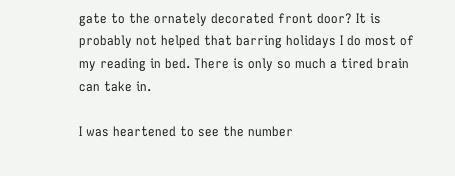gate to the ornately decorated front door? It is probably not helped that barring holidays I do most of my reading in bed. There is only so much a tired brain can take in.

I was heartened to see the number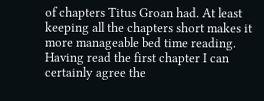of chapters Titus Groan had. At least keeping all the chapters short makes it more manageable bed time reading. Having read the first chapter I can certainly agree the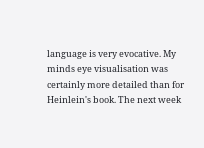language is very evocative. My minds eye visualisation was certainly more detailed than for Heinlein's book. The next week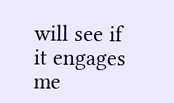will see if it engages me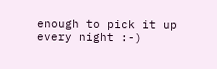enough to pick it up every night :-)